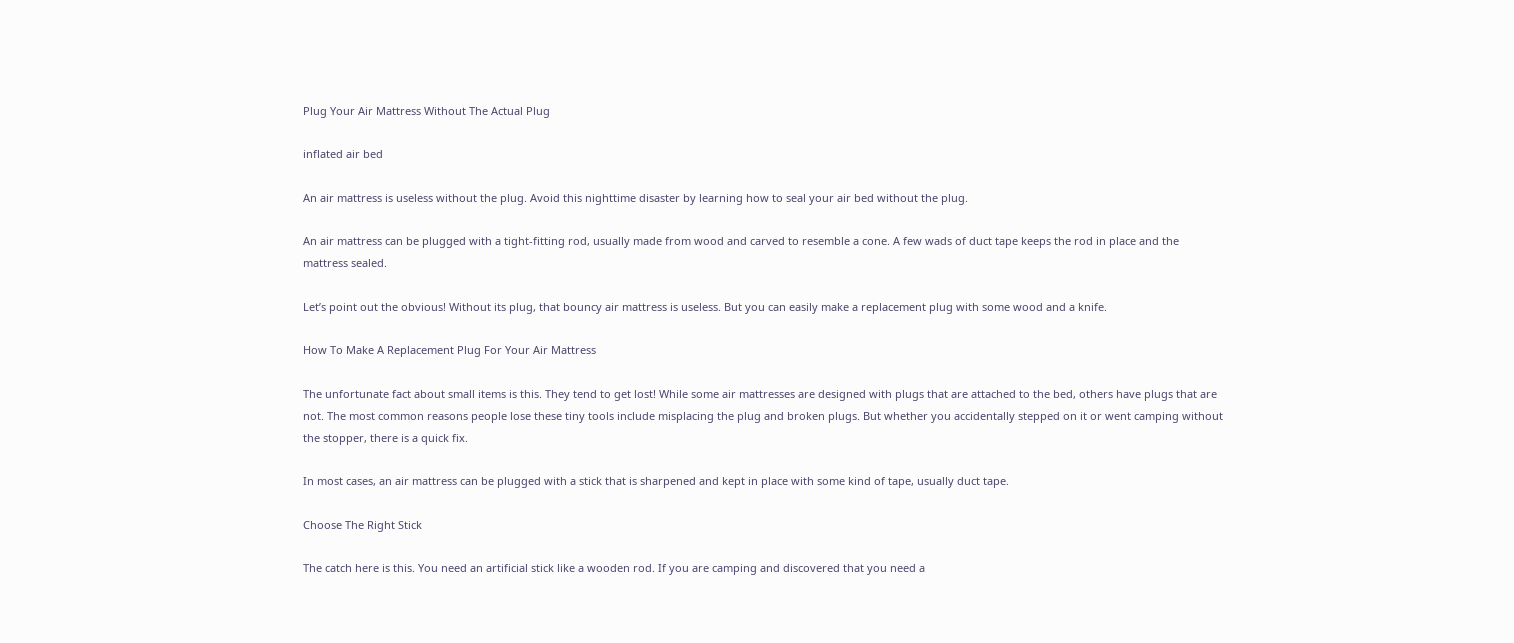Plug Your Air Mattress Without The Actual Plug

inflated air bed

An air mattress is useless without the plug. Avoid this nighttime disaster by learning how to seal your air bed without the plug.

An air mattress can be plugged with a tight-fitting rod, usually made from wood and carved to resemble a cone. A few wads of duct tape keeps the rod in place and the mattress sealed.

Let’s point out the obvious! Without its plug, that bouncy air mattress is useless. But you can easily make a replacement plug with some wood and a knife.

How To Make A Replacement Plug For Your Air Mattress

The unfortunate fact about small items is this. They tend to get lost! While some air mattresses are designed with plugs that are attached to the bed, others have plugs that are not. The most common reasons people lose these tiny tools include misplacing the plug and broken plugs. But whether you accidentally stepped on it or went camping without the stopper, there is a quick fix.

In most cases, an air mattress can be plugged with a stick that is sharpened and kept in place with some kind of tape, usually duct tape.

Choose The Right Stick

The catch here is this. You need an artificial stick like a wooden rod. If you are camping and discovered that you need a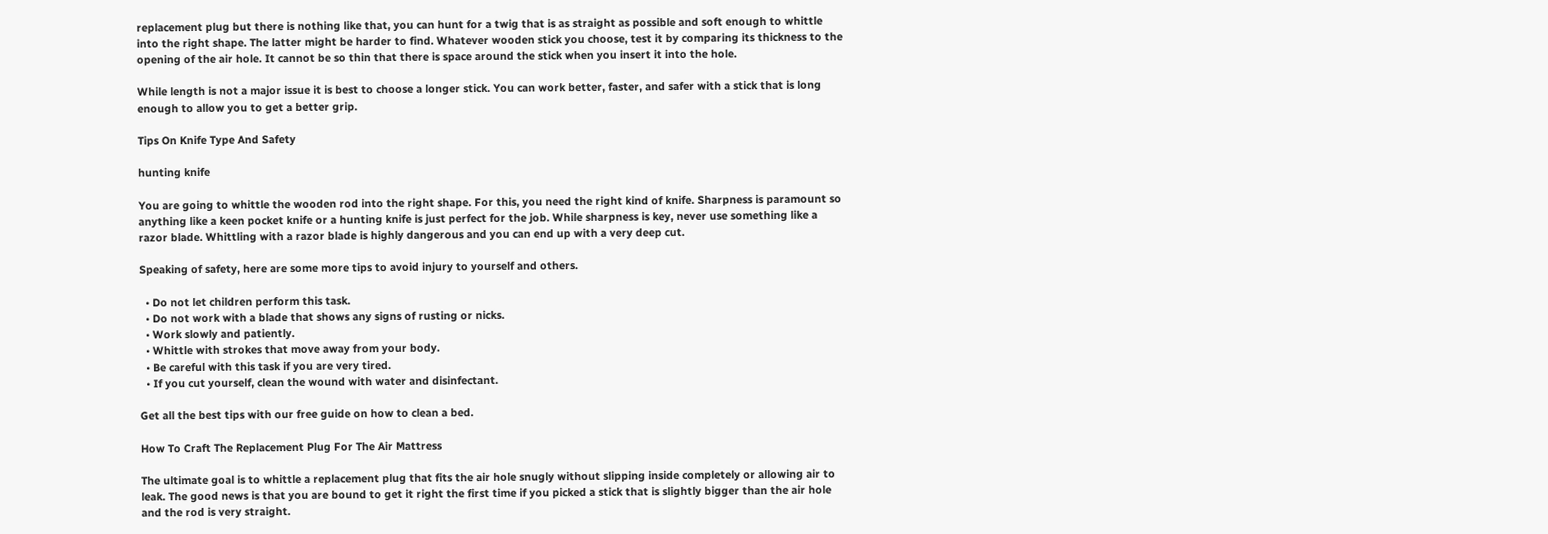replacement plug but there is nothing like that, you can hunt for a twig that is as straight as possible and soft enough to whittle into the right shape. The latter might be harder to find. Whatever wooden stick you choose, test it by comparing its thickness to the opening of the air hole. It cannot be so thin that there is space around the stick when you insert it into the hole.

While length is not a major issue it is best to choose a longer stick. You can work better, faster, and safer with a stick that is long enough to allow you to get a better grip.

Tips On Knife Type And Safety

hunting knife

You are going to whittle the wooden rod into the right shape. For this, you need the right kind of knife. Sharpness is paramount so anything like a keen pocket knife or a hunting knife is just perfect for the job. While sharpness is key, never use something like a razor blade. Whittling with a razor blade is highly dangerous and you can end up with a very deep cut.

Speaking of safety, here are some more tips to avoid injury to yourself and others.

  • Do not let children perform this task.
  • Do not work with a blade that shows any signs of rusting or nicks.
  • Work slowly and patiently.
  • Whittle with strokes that move away from your body.
  • Be careful with this task if you are very tired.
  • If you cut yourself, clean the wound with water and disinfectant.

Get all the best tips with our free guide on how to clean a bed.

How To Craft The Replacement Plug For The Air Mattress

The ultimate goal is to whittle a replacement plug that fits the air hole snugly without slipping inside completely or allowing air to leak. The good news is that you are bound to get it right the first time if you picked a stick that is slightly bigger than the air hole and the rod is very straight.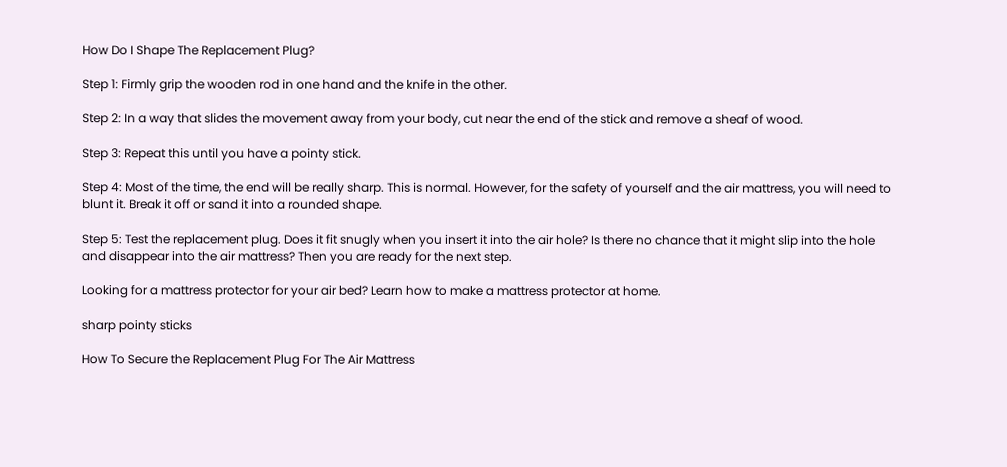How Do I Shape The Replacement Plug?

Step 1: Firmly grip the wooden rod in one hand and the knife in the other.

Step 2: In a way that slides the movement away from your body, cut near the end of the stick and remove a sheaf of wood.

Step 3: Repeat this until you have a pointy stick.

Step 4: Most of the time, the end will be really sharp. This is normal. However, for the safety of yourself and the air mattress, you will need to blunt it. Break it off or sand it into a rounded shape.

Step 5: Test the replacement plug. Does it fit snugly when you insert it into the air hole? Is there no chance that it might slip into the hole and disappear into the air mattress? Then you are ready for the next step.

Looking for a mattress protector for your air bed? Learn how to make a mattress protector at home.

sharp pointy sticks

How To Secure the Replacement Plug For The Air Mattress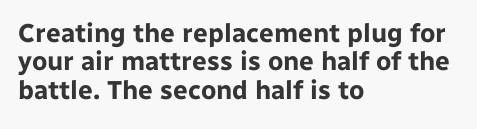Creating the replacement plug for your air mattress is one half of the battle. The second half is to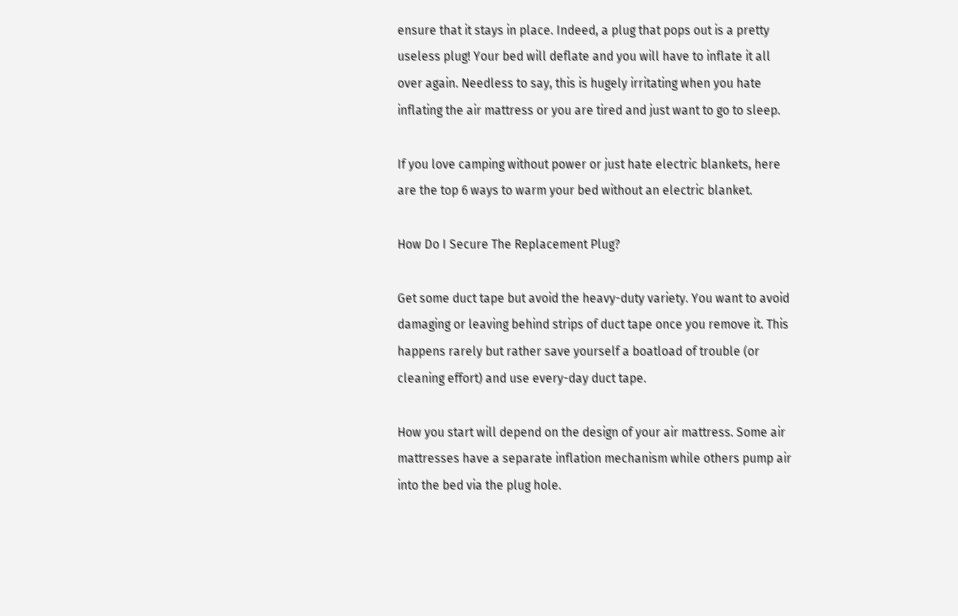ensure that it stays in place. Indeed, a plug that pops out is a pretty useless plug! Your bed will deflate and you will have to inflate it all over again. Needless to say, this is hugely irritating when you hate inflating the air mattress or you are tired and just want to go to sleep.

If you love camping without power or just hate electric blankets, here are the top 6 ways to warm your bed without an electric blanket.

How Do I Secure The Replacement Plug?

Get some duct tape but avoid the heavy-duty variety. You want to avoid damaging or leaving behind strips of duct tape once you remove it. This happens rarely but rather save yourself a boatload of trouble (or cleaning effort) and use every-day duct tape.

How you start will depend on the design of your air mattress. Some air mattresses have a separate inflation mechanism while others pump air into the bed via the plug hole.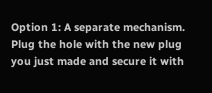Option 1: A separate mechanism. Plug the hole with the new plug you just made and secure it with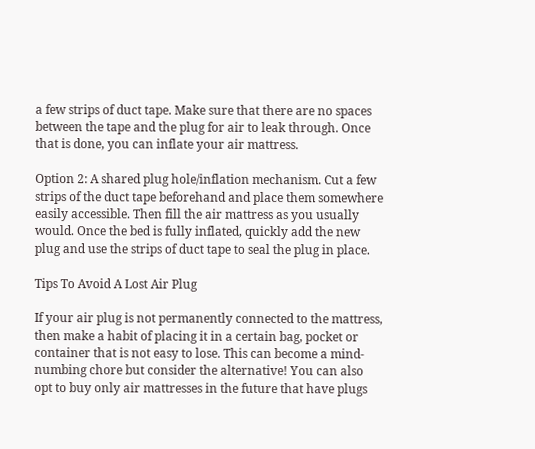a few strips of duct tape. Make sure that there are no spaces between the tape and the plug for air to leak through. Once that is done, you can inflate your air mattress.

Option 2: A shared plug hole/inflation mechanism. Cut a few strips of the duct tape beforehand and place them somewhere easily accessible. Then fill the air mattress as you usually would. Once the bed is fully inflated, quickly add the new plug and use the strips of duct tape to seal the plug in place.

Tips To Avoid A Lost Air Plug

If your air plug is not permanently connected to the mattress, then make a habit of placing it in a certain bag, pocket or container that is not easy to lose. This can become a mind-numbing chore but consider the alternative! You can also opt to buy only air mattresses in the future that have plugs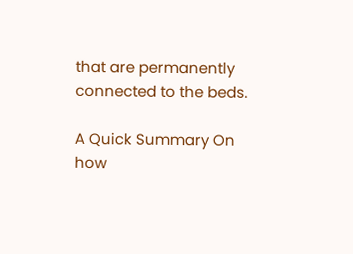that are permanently connected to the beds.

A Quick Summary On how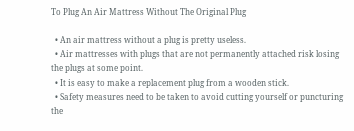To Plug An Air Mattress Without The Original Plug

  • An air mattress without a plug is pretty useless.
  • Air mattresses with plugs that are not permanently attached risk losing the plugs at some point.
  • It is easy to make a replacement plug from a wooden stick.
  • Safety measures need to be taken to avoid cutting yourself or puncturing the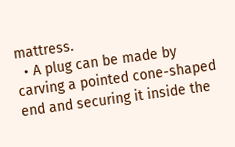mattress.
  • A plug can be made by carving a pointed cone-shaped end and securing it inside the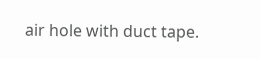air hole with duct tape.